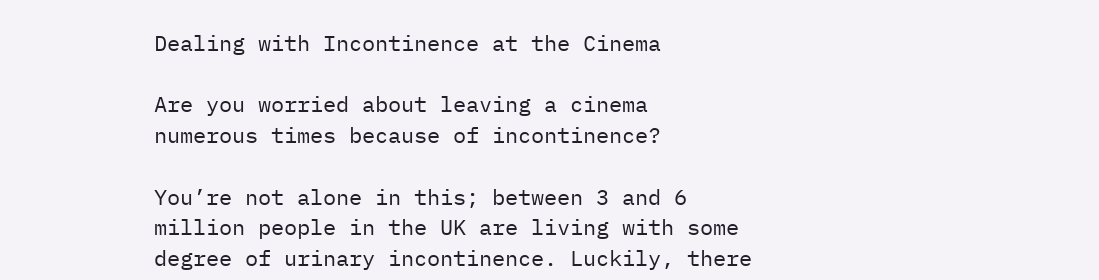Dealing with Incontinence at the Cinema

Are you worried about leaving a cinema numerous times because of incontinence?

You’re not alone in this; between 3 and 6 million people in the UK are living with some degree of urinary incontinence. Luckily, there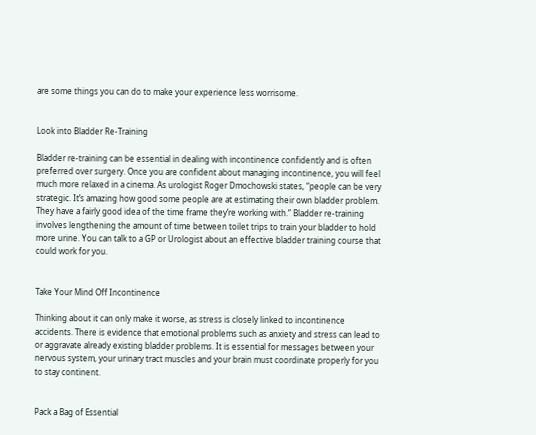are some things you can do to make your experience less worrisome.


Look into Bladder Re-Training

Bladder re-training can be essential in dealing with incontinence confidently and is often preferred over surgery. Once you are confident about managing incontinence, you will feel much more relaxed in a cinema. As urologist Roger Dmochowski states, “people can be very strategic. It’s amazing how good some people are at estimating their own bladder problem. They have a fairly good idea of the time frame they’re working with.” Bladder re-training involves lengthening the amount of time between toilet trips to train your bladder to hold more urine. You can talk to a GP or Urologist about an effective bladder training course that could work for you.


Take Your Mind Off Incontinence

Thinking about it can only make it worse, as stress is closely linked to incontinence accidents. There is evidence that emotional problems such as anxiety and stress can lead to or aggravate already existing bladder problems. It is essential for messages between your nervous system, your urinary tract muscles and your brain must coordinate properly for you to stay continent.


Pack a Bag of Essential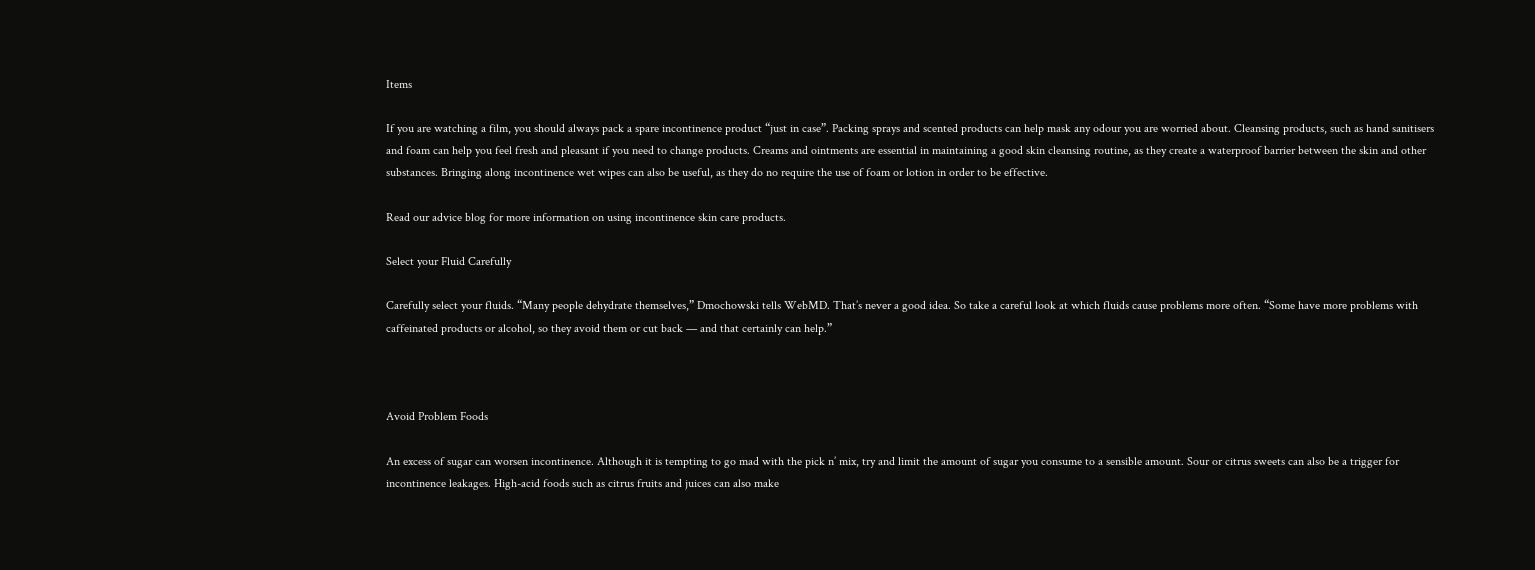Items

If you are watching a film, you should always pack a spare incontinence product “just in case”. Packing sprays and scented products can help mask any odour you are worried about. Cleansing products, such as hand sanitisers and foam can help you feel fresh and pleasant if you need to change products. Creams and ointments are essential in maintaining a good skin cleansing routine, as they create a waterproof barrier between the skin and other substances. Bringing along incontinence wet wipes can also be useful, as they do no require the use of foam or lotion in order to be effective.

Read our advice blog for more information on using incontinence skin care products.

Select your Fluid Carefully

Carefully select your fluids. “Many people dehydrate themselves,” Dmochowski tells WebMD. That’s never a good idea. So take a careful look at which fluids cause problems more often. “Some have more problems with caffeinated products or alcohol, so they avoid them or cut back — and that certainly can help.”



Avoid Problem Foods

An excess of sugar can worsen incontinence. Although it is tempting to go mad with the pick n’ mix, try and limit the amount of sugar you consume to a sensible amount. Sour or citrus sweets can also be a trigger for incontinence leakages. High-acid foods such as citrus fruits and juices can also make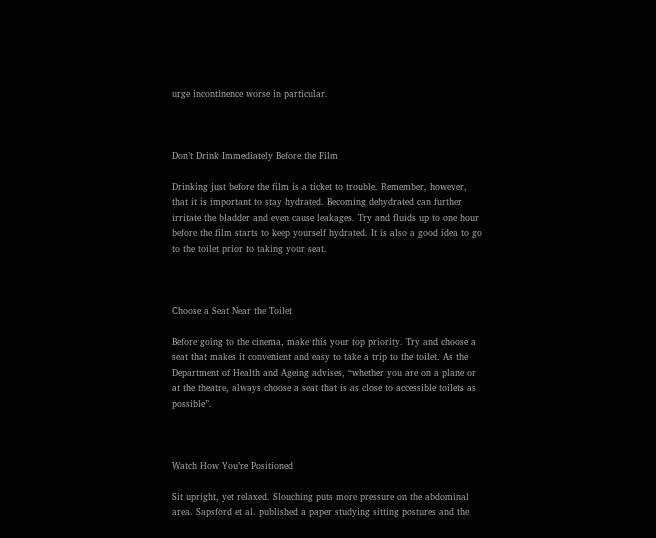urge incontinence worse in particular.



Don’t Drink Immediately Before the Film

Drinking just before the film is a ticket to trouble. Remember, however, that it is important to stay hydrated. Becoming dehydrated can further irritate the bladder and even cause leakages. Try and fluids up to one hour before the film starts to keep yourself hydrated. It is also a good idea to go to the toilet prior to taking your seat.



Choose a Seat Near the Toilet

Before going to the cinema, make this your top priority. Try and choose a seat that makes it convenient and easy to take a trip to the toilet. As the Department of Health and Ageing advises, “whether you are on a plane or at the theatre, always choose a seat that is as close to accessible toilets as possible”.



Watch How You’re Positioned

Sit upright, yet relaxed. Slouching puts more pressure on the abdominal area. Sapsford et al. published a paper studying sitting postures and the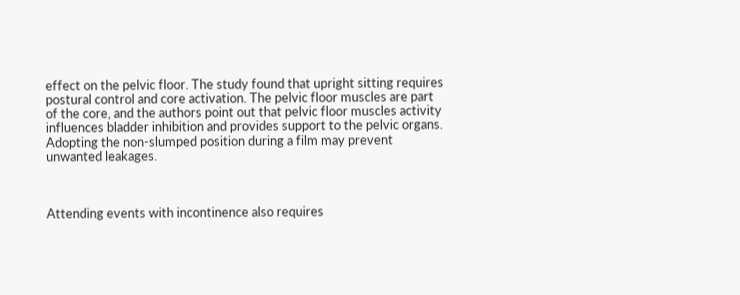effect on the pelvic floor. The study found that upright sitting requires postural control and core activation. The pelvic floor muscles are part of the core, and the authors point out that pelvic floor muscles activity influences bladder inhibition and provides support to the pelvic organs. Adopting the non-slumped position during a film may prevent unwanted leakages.



Attending events with incontinence also requires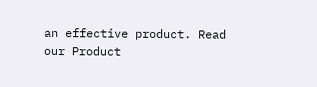an effective product. Read our Product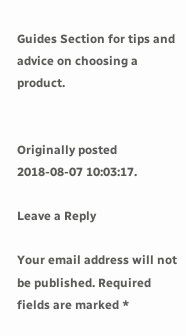Guides Section for tips and advice on choosing a product.


Originally posted 2018-08-07 10:03:17.

Leave a Reply

Your email address will not be published. Required fields are marked *